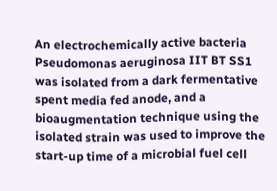An electrochemically active bacteria Pseudomonas aeruginosa IIT BT SS1 was isolated from a dark fermentative spent media fed anode, and a bioaugmentation technique using the isolated strain was used to improve the start-up time of a microbial fuel cell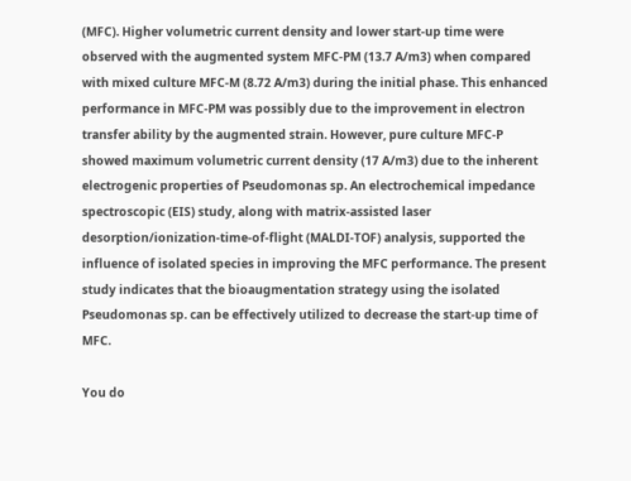(MFC). Higher volumetric current density and lower start-up time were observed with the augmented system MFC-PM (13.7 A/m3) when compared with mixed culture MFC-M (8.72 A/m3) during the initial phase. This enhanced performance in MFC-PM was possibly due to the improvement in electron transfer ability by the augmented strain. However, pure culture MFC-P showed maximum volumetric current density (17 A/m3) due to the inherent electrogenic properties of Pseudomonas sp. An electrochemical impedance spectroscopic (EIS) study, along with matrix-assisted laser desorption/ionization-time-of-flight (MALDI-TOF) analysis, supported the influence of isolated species in improving the MFC performance. The present study indicates that the bioaugmentation strategy using the isolated Pseudomonas sp. can be effectively utilized to decrease the start-up time of MFC.

You do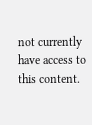not currently have access to this content.